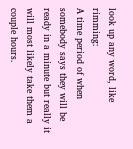look up any word, like rimming:
A time period of when somebody says they will be ready in a minute but really it will most likely take them a couple hours.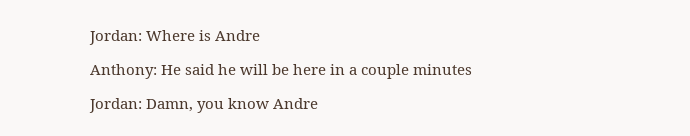Jordan: Where is Andre

Anthony: He said he will be here in a couple minutes

Jordan: Damn, you know Andre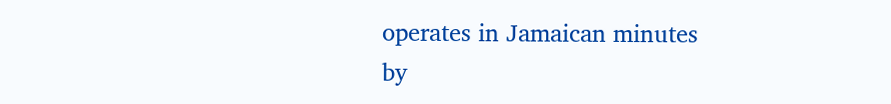operates in Jamaican minutes
by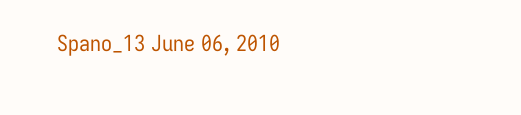Spano_13 June 06, 2010